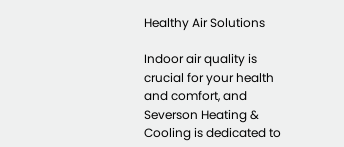Healthy Air Solutions

Indoor air quality is crucial for your health and comfort, and Severson Heating & Cooling is dedicated to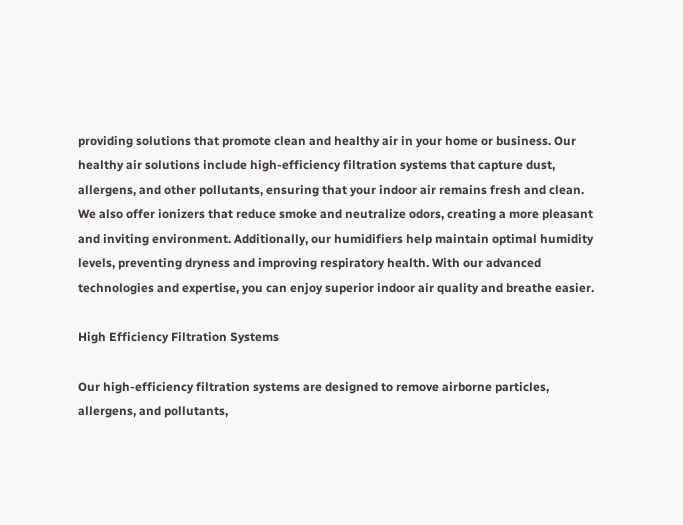providing solutions that promote clean and healthy air in your home or business. Our healthy air solutions include high-efficiency filtration systems that capture dust, allergens, and other pollutants, ensuring that your indoor air remains fresh and clean. We also offer ionizers that reduce smoke and neutralize odors, creating a more pleasant and inviting environment. Additionally, our humidifiers help maintain optimal humidity levels, preventing dryness and improving respiratory health. With our advanced technologies and expertise, you can enjoy superior indoor air quality and breathe easier.

High Efficiency Filtration Systems

Our high-efficiency filtration systems are designed to remove airborne particles, allergens, and pollutants,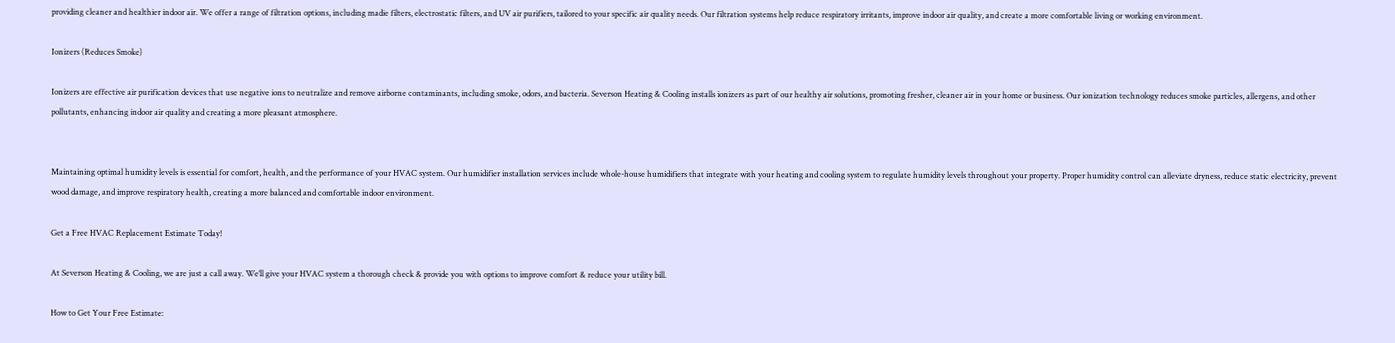providing cleaner and healthier indoor air. We offer a range of filtration options, including madie filters, electrostatic filters, and UV air purifiers, tailored to your specific air quality needs. Our filtration systems help reduce respiratory irritants, improve indoor air quality, and create a more comfortable living or working environment.

Ionizers (Reduces Smoke)

Ionizers are effective air purification devices that use negative ions to neutralize and remove airborne contaminants, including smoke, odors, and bacteria. Severson Heating & Cooling installs ionizers as part of our healthy air solutions, promoting fresher, cleaner air in your home or business. Our ionization technology reduces smoke particles, allergens, and other pollutants, enhancing indoor air quality and creating a more pleasant atmosphere.


Maintaining optimal humidity levels is essential for comfort, health, and the performance of your HVAC system. Our humidifier installation services include whole-house humidifiers that integrate with your heating and cooling system to regulate humidity levels throughout your property. Proper humidity control can alleviate dryness, reduce static electricity, prevent wood damage, and improve respiratory health, creating a more balanced and comfortable indoor environment.

Get a Free HVAC Replacement Estimate Today!

At Severson Heating & Cooling, we are just a call away. We’ll give your HVAC system a thorough check & provide you with options to improve comfort & reduce your utility bill.

How to Get Your Free Estimate: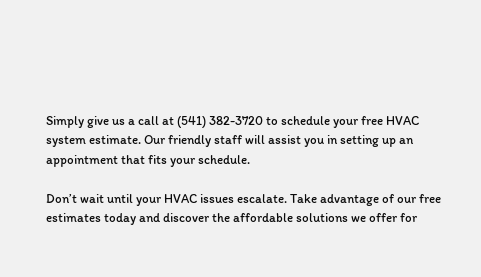Simply give us a call at (541) 382-3720 to schedule your free HVAC system estimate. Our friendly staff will assist you in setting up an appointment that fits your schedule.

Don’t wait until your HVAC issues escalate. Take advantage of our free estimates today and discover the affordable solutions we offer for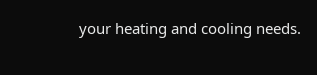your heating and cooling needs.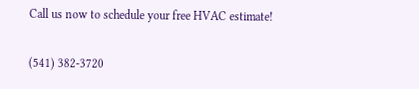Call us now to schedule your free HVAC estimate!

(541) 382-3720